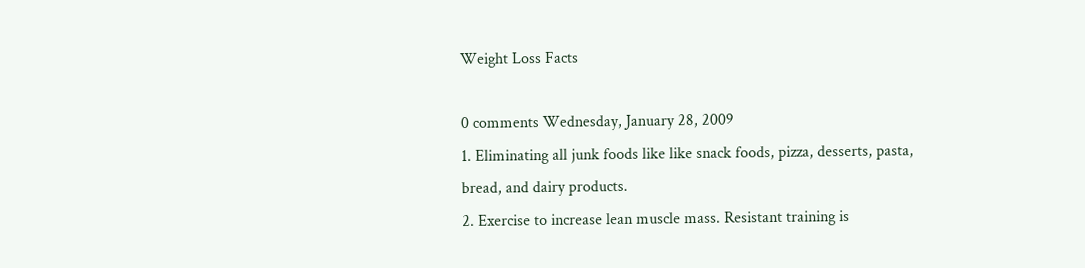Weight Loss Facts

0 comments Wednesday, January 28, 2009
1. Eliminating all junk foods like like snack foods, pizza, desserts, pasta, bread, and dairy products.
2. Exercise to increase lean muscle mass. Resistant training is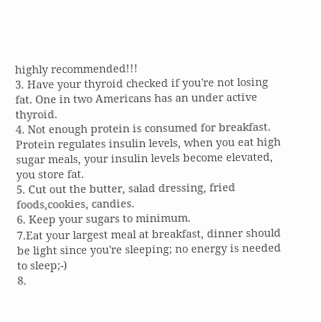highly recommended!!!
3. Have your thyroid checked if you're not losing fat. One in two Americans has an under active thyroid.
4. Not enough protein is consumed for breakfast. Protein regulates insulin levels, when you eat high sugar meals, your insulin levels become elevated, you store fat.
5. Cut out the butter, salad dressing, fried foods,cookies, candies.
6. Keep your sugars to minimum.
7.Eat your largest meal at breakfast, dinner should be light since you're sleeping; no energy is needed to sleep;-)
8.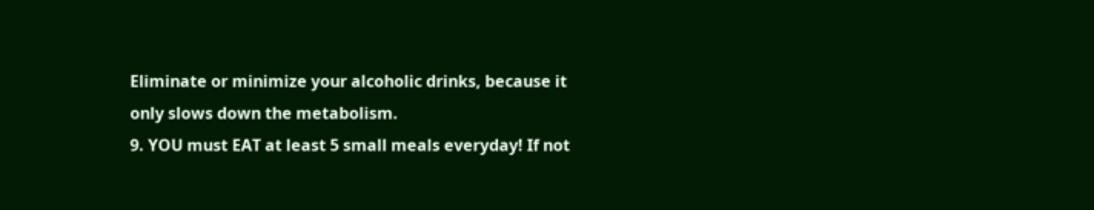Eliminate or minimize your alcoholic drinks, because it only slows down the metabolism.
9. YOU must EAT at least 5 small meals everyday! If not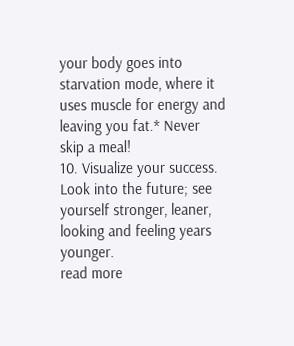your body goes into starvation mode, where it uses muscle for energy and leaving you fat.* Never skip a meal!
10. Visualize your success. Look into the future; see yourself stronger, leaner, looking and feeling years younger.
read more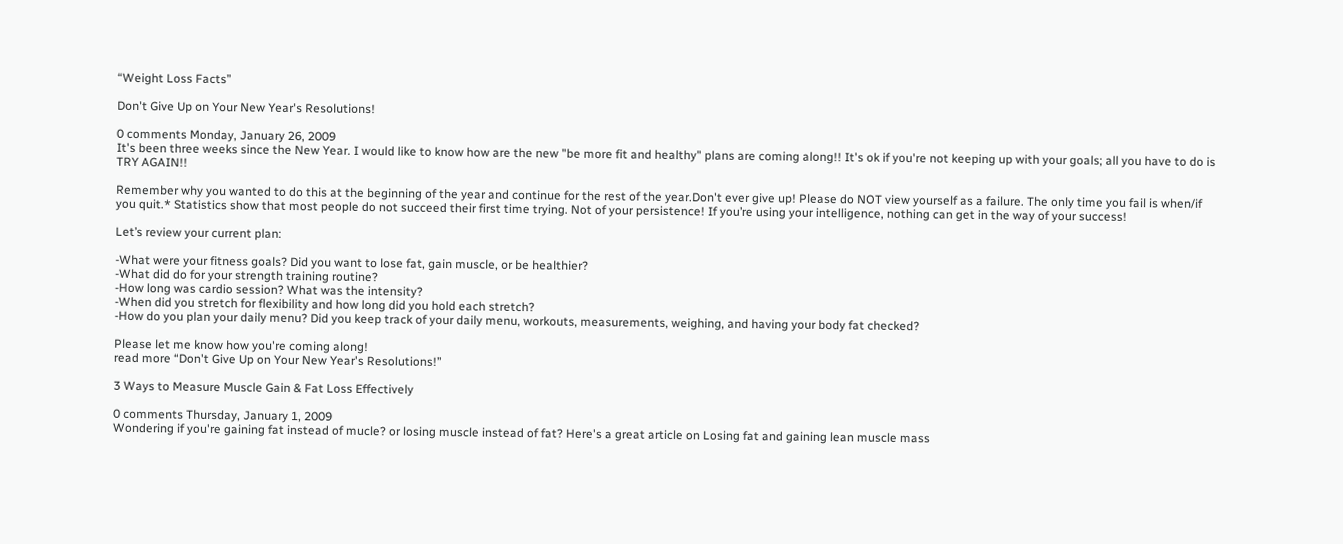“Weight Loss Facts”

Don't Give Up on Your New Year's Resolutions!

0 comments Monday, January 26, 2009
It's been three weeks since the New Year. I would like to know how are the new "be more fit and healthy" plans are coming along!! It's ok if you're not keeping up with your goals; all you have to do is TRY AGAIN!!

Remember why you wanted to do this at the beginning of the year and continue for the rest of the year.Don't ever give up! Please do NOT view yourself as a failure. The only time you fail is when/if you quit.* Statistics show that most people do not succeed their first time trying. Not of your persistence! If you’re using your intelligence, nothing can get in the way of your success!

Let’s review your current plan:

-What were your fitness goals? Did you want to lose fat, gain muscle, or be healthier?
-What did do for your strength training routine?
-How long was cardio session? What was the intensity?
-When did you stretch for flexibility and how long did you hold each stretch?
-How do you plan your daily menu? Did you keep track of your daily menu, workouts, measurements, weighing, and having your body fat checked?

Please let me know how you're coming along!
read more “Don't Give Up on Your New Year's Resolutions!”

3 Ways to Measure Muscle Gain & Fat Loss Effectively

0 comments Thursday, January 1, 2009
Wondering if you're gaining fat instead of mucle? or losing muscle instead of fat? Here's a great article on Losing fat and gaining lean muscle mass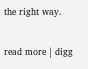the right way.

read more | digg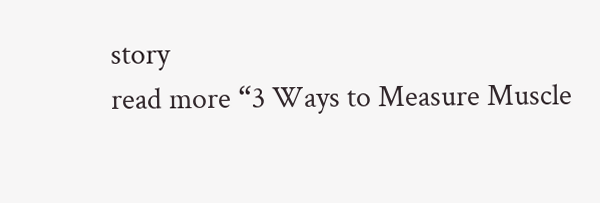story
read more “3 Ways to Measure Muscle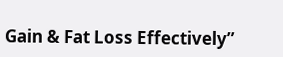Gain & Fat Loss Effectively”